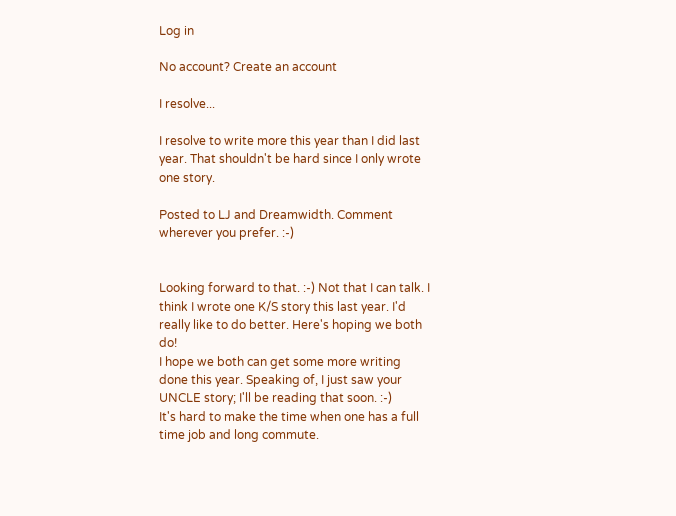Log in

No account? Create an account

I resolve...

I resolve to write more this year than I did last year. That shouldn't be hard since I only wrote one story.

Posted to LJ and Dreamwidth. Comment wherever you prefer. :-)


Looking forward to that. :-) Not that I can talk. I think I wrote one K/S story this last year. I'd really like to do better. Here's hoping we both do!
I hope we both can get some more writing done this year. Speaking of, I just saw your UNCLE story; I'll be reading that soon. :-)
It's hard to make the time when one has a full time job and long commute.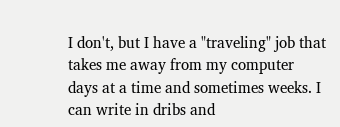I don't, but I have a "traveling" job that takes me away from my computer days at a time and sometimes weeks. I can write in dribs and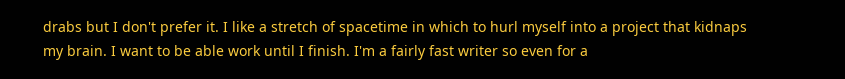drabs but I don't prefer it. I like a stretch of spacetime in which to hurl myself into a project that kidnaps my brain. I want to be able work until I finish. I'm a fairly fast writer so even for a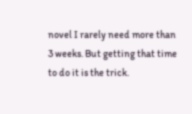novel I rarely need more than 3 weeks. But getting that time to do it is the trick.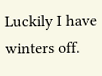Luckily I have winters off.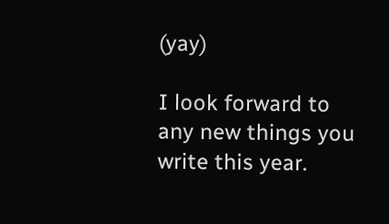(yay)

I look forward to any new things you write this year.